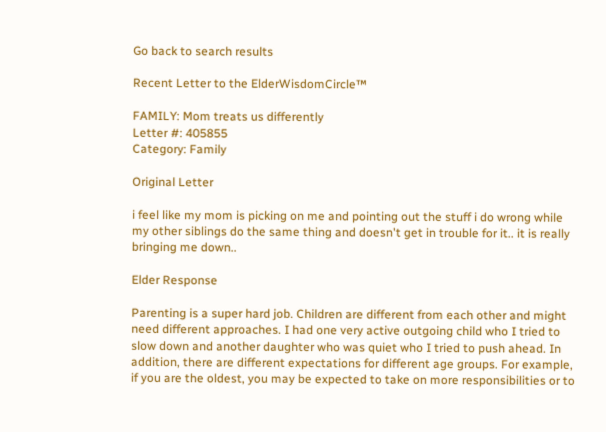Go back to search results

Recent Letter to the ElderWisdomCircle™

FAMILY: Mom treats us differently
Letter #: 405855
Category: Family

Original Letter

i feel like my mom is picking on me and pointing out the stuff i do wrong while my other siblings do the same thing and doesn't get in trouble for it.. it is really bringing me down..

Elder Response

Parenting is a super hard job. Children are different from each other and might need different approaches. I had one very active outgoing child who I tried to slow down and another daughter who was quiet who I tried to push ahead. In addition, there are different expectations for different age groups. For example, if you are the oldest, you may be expected to take on more responsibilities or to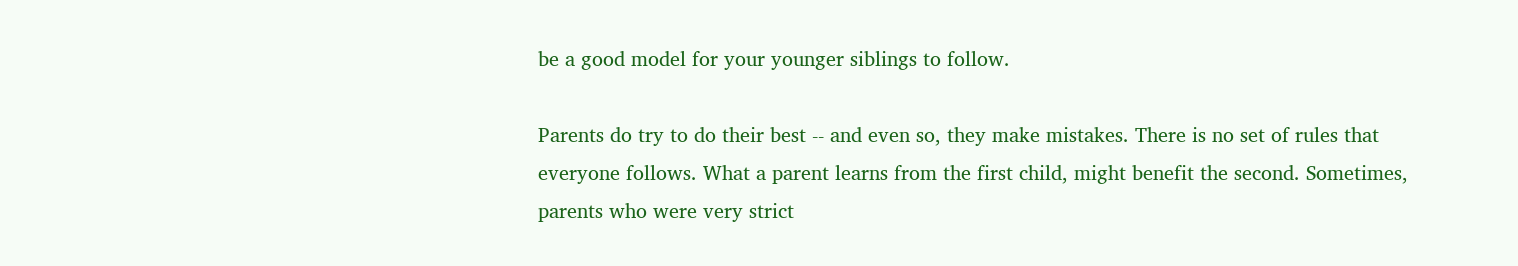be a good model for your younger siblings to follow.

Parents do try to do their best -- and even so, they make mistakes. There is no set of rules that everyone follows. What a parent learns from the first child, might benefit the second. Sometimes, parents who were very strict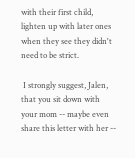with their first child, lighten up with later ones when they see they didn't need to be strict.

 I strongly suggest, Jalen,  that you sit down with your mom -- maybe even share this letter with her --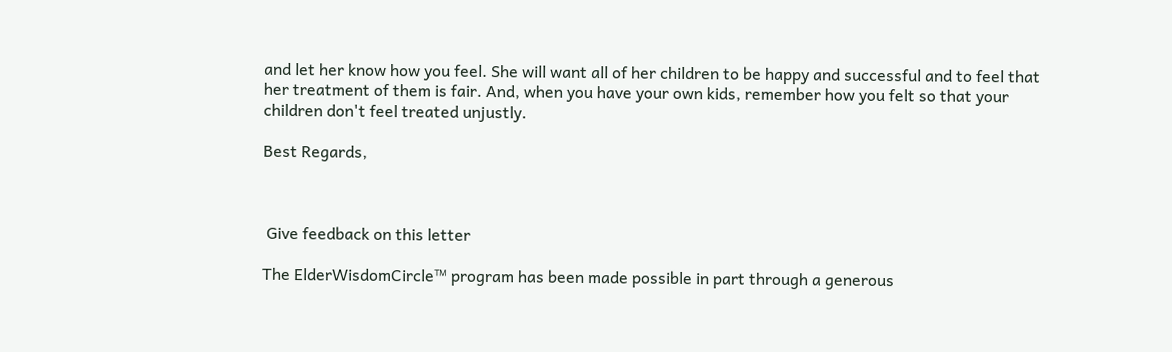and let her know how you feel. She will want all of her children to be happy and successful and to feel that her treatment of them is fair. And, when you have your own kids, remember how you felt so that your children don't feel treated unjustly.

Best Regards,



 Give feedback on this letter

The ElderWisdomCircle™ program has been made possible in part through a generous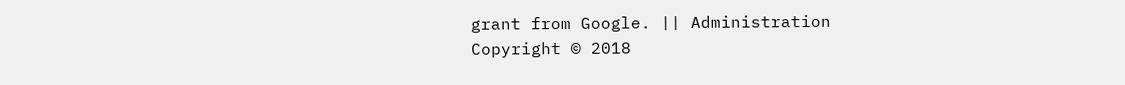grant from Google. || Administration
Copyright © 2018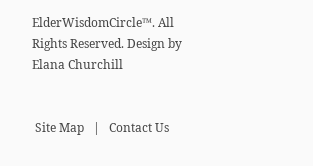ElderWisdomCircle™. All Rights Reserved. Design by Elana Churchill


 Site Map   |   Contact Us